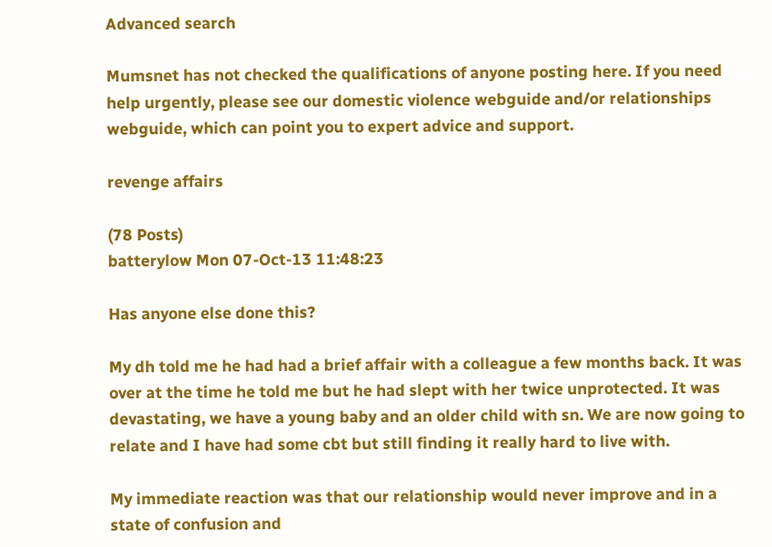Advanced search

Mumsnet has not checked the qualifications of anyone posting here. If you need help urgently, please see our domestic violence webguide and/or relationships webguide, which can point you to expert advice and support.

revenge affairs

(78 Posts)
batterylow Mon 07-Oct-13 11:48:23

Has anyone else done this?

My dh told me he had had a brief affair with a colleague a few months back. It was over at the time he told me but he had slept with her twice unprotected. It was devastating, we have a young baby and an older child with sn. We are now going to relate and I have had some cbt but still finding it really hard to live with.

My immediate reaction was that our relationship would never improve and in a state of confusion and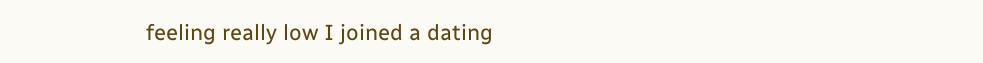feeling really low I joined a dating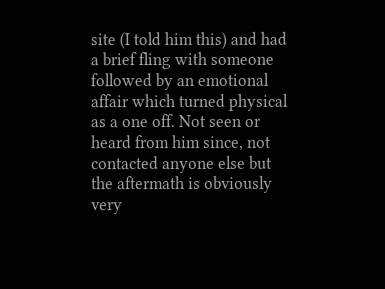site (I told him this) and had a brief fling with someone followed by an emotional affair which turned physical as a one off. Not seen or heard from him since, not contacted anyone else but the aftermath is obviously very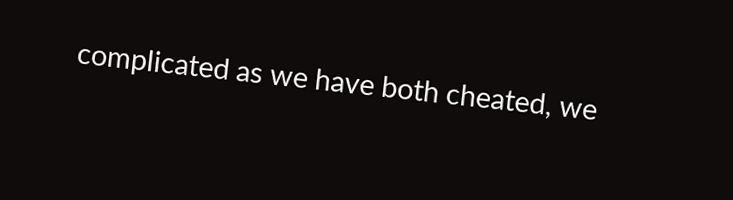complicated as we have both cheated, we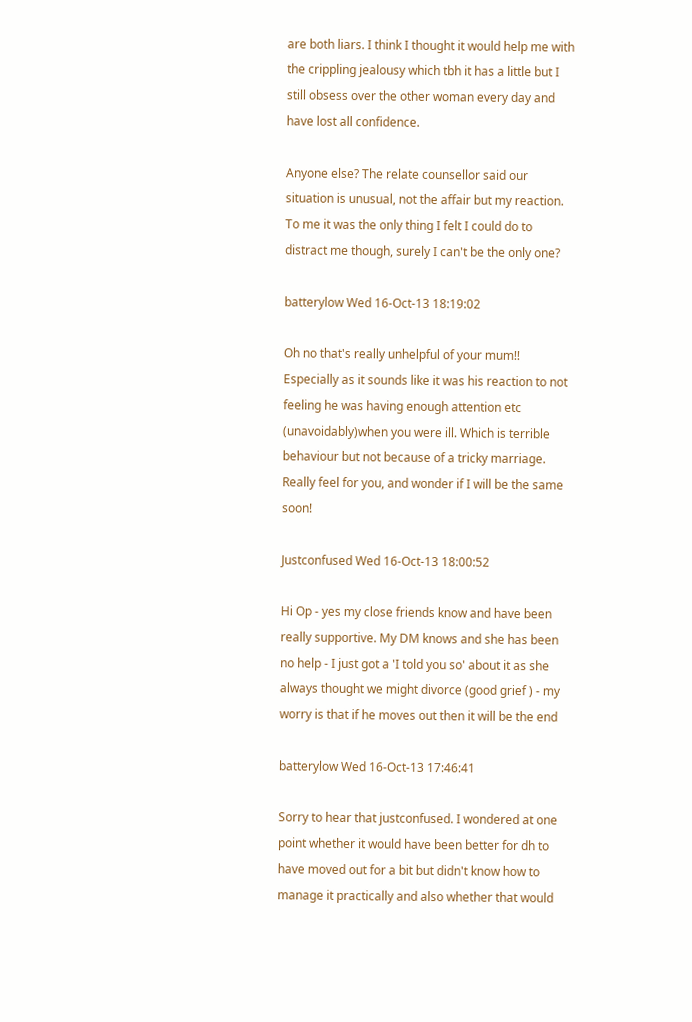are both liars. I think I thought it would help me with the crippling jealousy which tbh it has a little but I still obsess over the other woman every day and have lost all confidence.

Anyone else? The relate counsellor said our situation is unusual, not the affair but my reaction. To me it was the only thing I felt I could do to distract me though, surely I can't be the only one?

batterylow Wed 16-Oct-13 18:19:02

Oh no that's really unhelpful of your mum!! Especially as it sounds like it was his reaction to not feeling he was having enough attention etc (unavoidably)when you were ill. Which is terrible behaviour but not because of a tricky marriage. Really feel for you, and wonder if I will be the same soon!

Justconfused Wed 16-Oct-13 18:00:52

Hi Op - yes my close friends know and have been really supportive. My DM knows and she has been no help - I just got a 'I told you so' about it as she always thought we might divorce (good grief ) - my worry is that if he moves out then it will be the end

batterylow Wed 16-Oct-13 17:46:41

Sorry to hear that justconfused. I wondered at one point whether it would have been better for dh to have moved out for a bit but didn't know how to manage it practically and also whether that would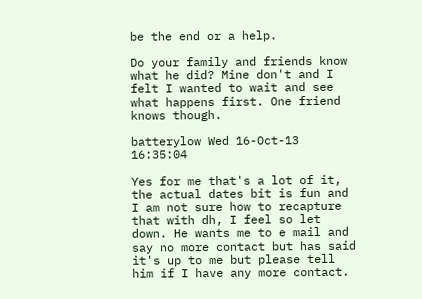be the end or a help.

Do your family and friends know what he did? Mine don't and I felt I wanted to wait and see what happens first. One friend knows though.

batterylow Wed 16-Oct-13 16:35:04

Yes for me that's a lot of it, the actual dates bit is fun and I am not sure how to recapture that with dh, I feel so let down. He wants me to e mail and say no more contact but has said it's up to me but please tell him if I have any more contact.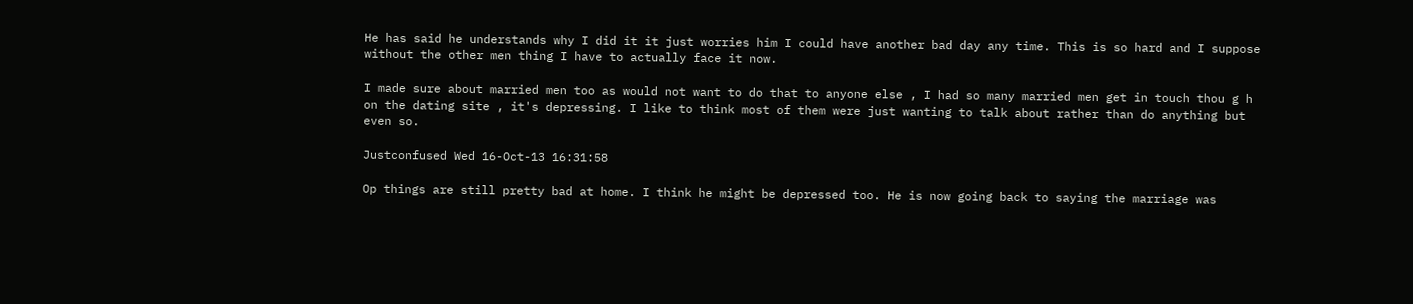He has said he understands why I did it it just worries him I could have another bad day any time. This is so hard and I suppose without the other men thing I have to actually face it now.

I made sure about married men too as would not want to do that to anyone else , I had so many married men get in touch thou g h on the dating site , it's depressing. I like to think most of them were just wanting to talk about rather than do anything but even so.

Justconfused Wed 16-Oct-13 16:31:58

Op things are still pretty bad at home. I think he might be depressed too. He is now going back to saying the marriage was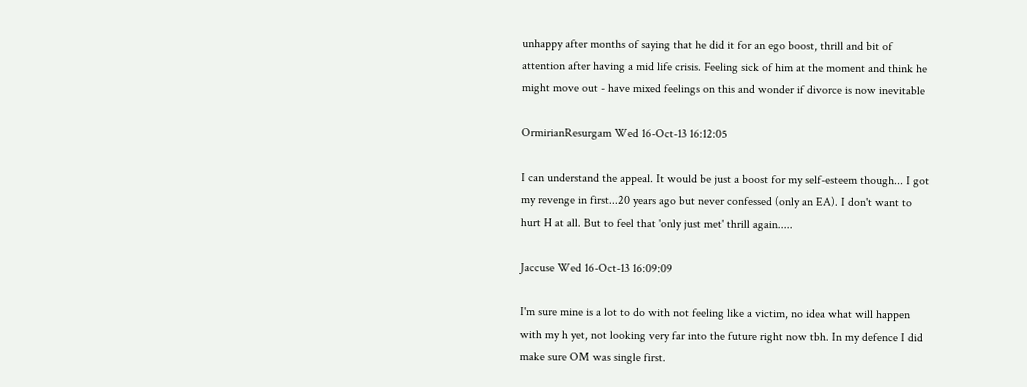unhappy after months of saying that he did it for an ego boost, thrill and bit of attention after having a mid life crisis. Feeling sick of him at the moment and think he might move out - have mixed feelings on this and wonder if divorce is now inevitable

OrmirianResurgam Wed 16-Oct-13 16:12:05

I can understand the appeal. It would be just a boost for my self-esteem though... I got my revenge in first...20 years ago but never confessed (only an EA). I don't want to hurt H at all. But to feel that 'only just met' thrill again.....

Jaccuse Wed 16-Oct-13 16:09:09

I'm sure mine is a lot to do with not feeling like a victim, no idea what will happen with my h yet, not looking very far into the future right now tbh. In my defence I did make sure OM was single first.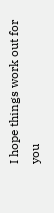I hope things work out for you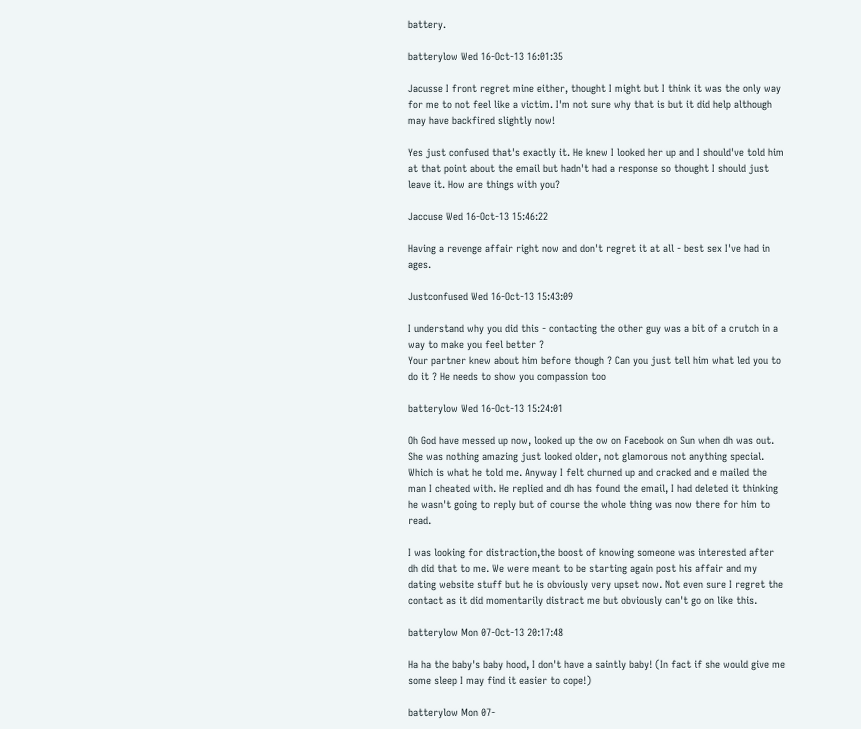battery.

batterylow Wed 16-Oct-13 16:01:35

Jacusse I front regret mine either, thought I might but I think it was the only way for me to not feel like a victim. I'm not sure why that is but it did help although may have backfired slightly now!

Yes just confused that's exactly it. He knew I looked her up and I should've told him at that point about the email but hadn't had a response so thought I should just leave it. How are things with you?

Jaccuse Wed 16-Oct-13 15:46:22

Having a revenge affair right now and don't regret it at all - best sex I've had in ages.

Justconfused Wed 16-Oct-13 15:43:09

I understand why you did this - contacting the other guy was a bit of a crutch in a way to make you feel better ?
Your partner knew about him before though ? Can you just tell him what led you to do it ? He needs to show you compassion too

batterylow Wed 16-Oct-13 15:24:01

Oh God have messed up now, looked up the ow on Facebook on Sun when dh was out. She was nothing amazing just looked older, not glamorous not anything special. Which is what he told me. Anyway I felt churned up and cracked and e mailed the man I cheated with. He replied and dh has found the email, I had deleted it thinking he wasn't going to reply but of course the whole thing was now there for him to read.

I was looking for distraction,the boost of knowing someone was interested after dh did that to me. We were meant to be starting again post his affair and my dating website stuff but he is obviously very upset now. Not even sure I regret the contact as it did momentarily distract me but obviously can't go on like this.

batterylow Mon 07-Oct-13 20:17:48

Ha ha the baby's baby hood, I don't have a saintly baby! (In fact if she would give me some sleep I may find it easier to cope!)

batterylow Mon 07-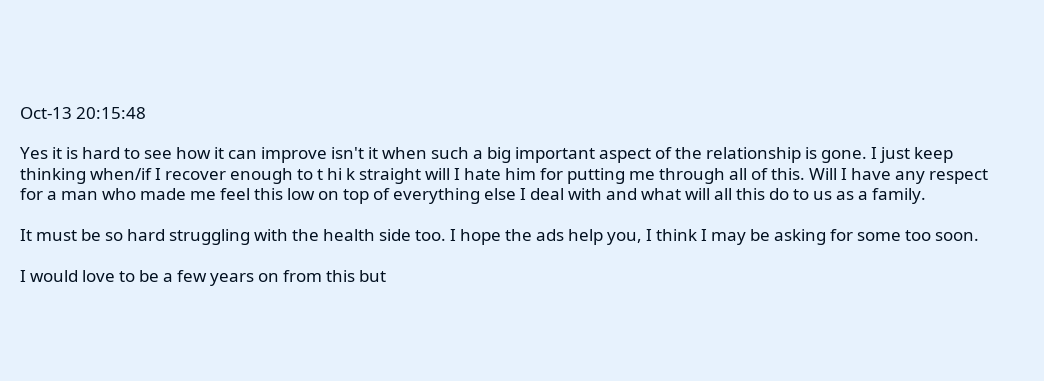Oct-13 20:15:48

Yes it is hard to see how it can improve isn't it when such a big important aspect of the relationship is gone. I just keep thinking when/if I recover enough to t hi k straight will I hate him for putting me through all of this. Will I have any respect for a man who made me feel this low on top of everything else I deal with and what will all this do to us as a family.

It must be so hard struggling with the health side too. I hope the ads help you, I think I may be asking for some too soon.

I would love to be a few years on from this but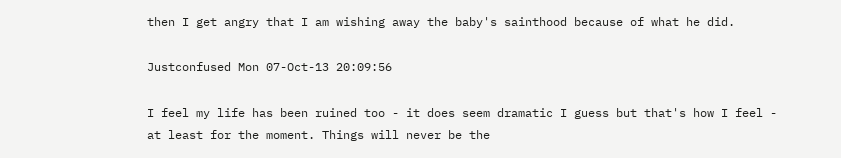then I get angry that I am wishing away the baby's sainthood because of what he did.

Justconfused Mon 07-Oct-13 20:09:56

I feel my life has been ruined too - it does seem dramatic I guess but that's how I feel - at least for the moment. Things will never be the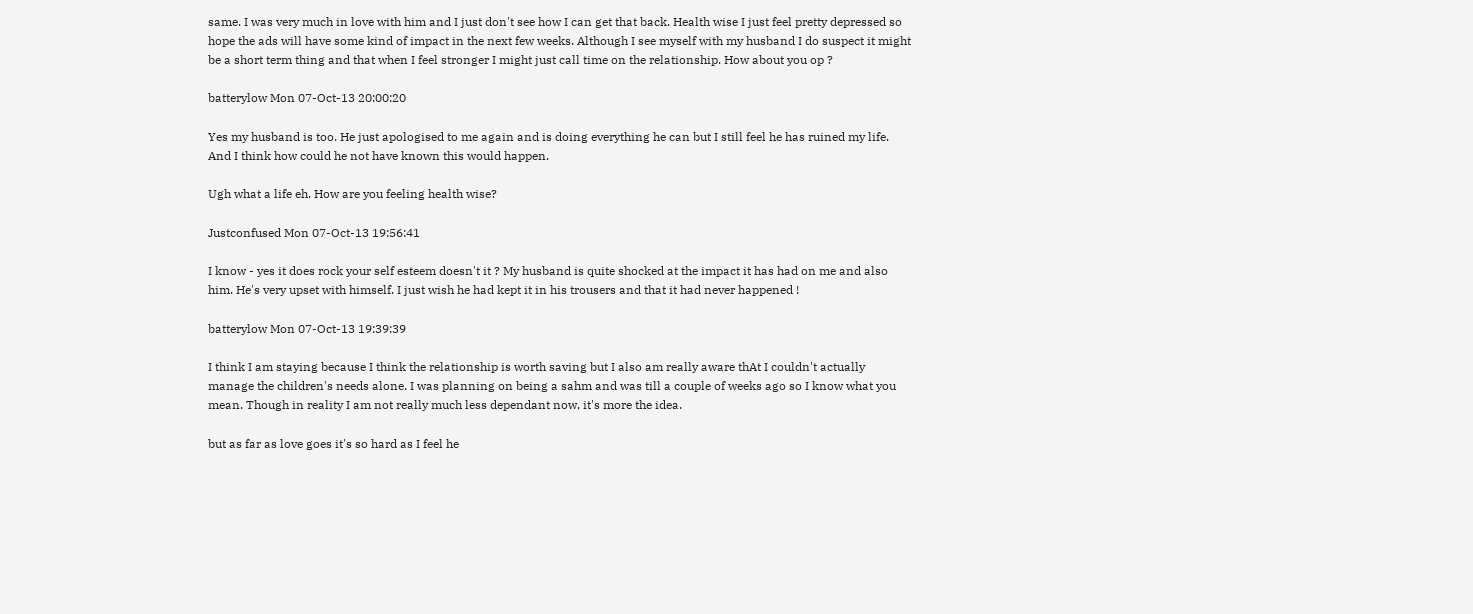same. I was very much in love with him and I just don't see how I can get that back. Health wise I just feel pretty depressed so hope the ads will have some kind of impact in the next few weeks. Although I see myself with my husband I do suspect it might be a short term thing and that when I feel stronger I might just call time on the relationship. How about you op ?

batterylow Mon 07-Oct-13 20:00:20

Yes my husband is too. He just apologised to me again and is doing everything he can but I still feel he has ruined my life. And I think how could he not have known this would happen.

Ugh what a life eh. How are you feeling health wise?

Justconfused Mon 07-Oct-13 19:56:41

I know - yes it does rock your self esteem doesn't it ? My husband is quite shocked at the impact it has had on me and also him. He's very upset with himself. I just wish he had kept it in his trousers and that it had never happened !

batterylow Mon 07-Oct-13 19:39:39

I think I am staying because I think the relationship is worth saving but I also am really aware thAt I couldn't actually manage the children's needs alone. I was planning on being a sahm and was till a couple of weeks ago so I know what you mean. Though in reality I am not really much less dependant now, it's more the idea.

but as far as love goes it's so hard as I feel he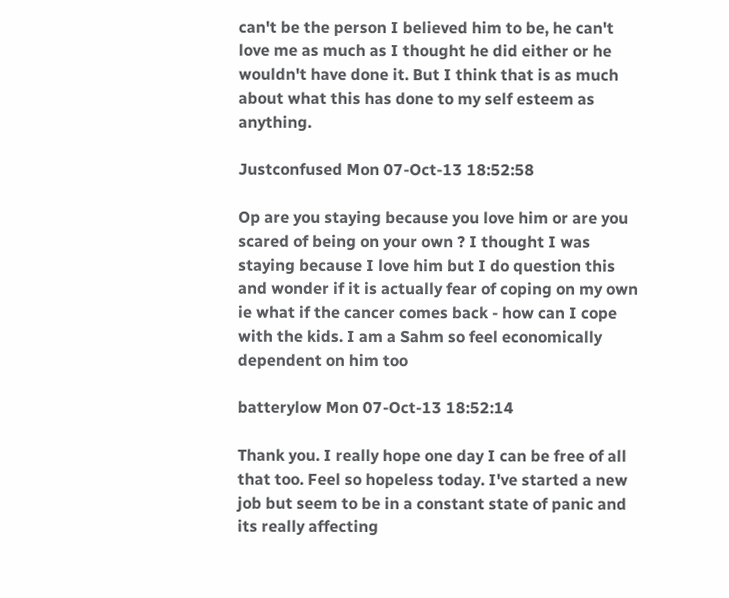can't be the person I believed him to be, he can't love me as much as I thought he did either or he wouldn't have done it. But I think that is as much about what this has done to my self esteem as anything.

Justconfused Mon 07-Oct-13 18:52:58

Op are you staying because you love him or are you scared of being on your own ? I thought I was staying because I love him but I do question this and wonder if it is actually fear of coping on my own ie what if the cancer comes back - how can I cope with the kids. I am a Sahm so feel economically dependent on him too

batterylow Mon 07-Oct-13 18:52:14

Thank you. I really hope one day I can be free of all that too. Feel so hopeless today. I've started a new job but seem to be in a constant state of panic and its really affecting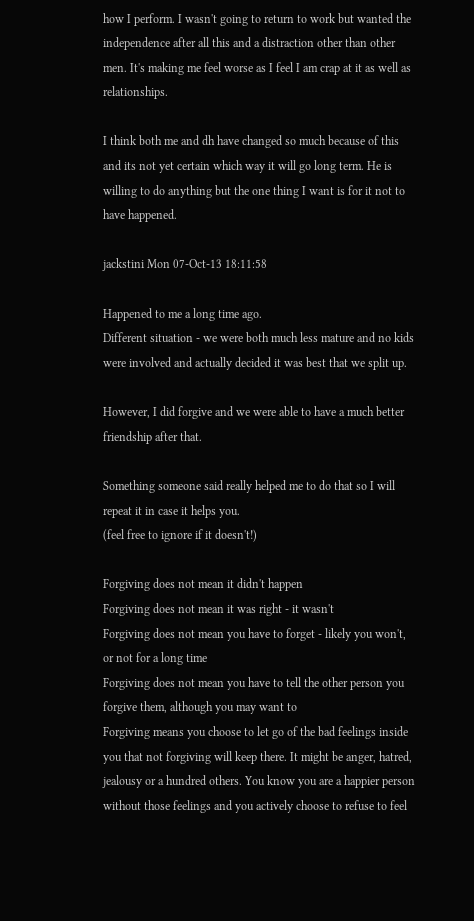how I perform. I wasn't going to return to work but wanted the independence after all this and a distraction other than other men. It's making me feel worse as I feel I am crap at it as well as relationships.

I think both me and dh have changed so much because of this and its not yet certain which way it will go long term. He is willing to do anything but the one thing I want is for it not to have happened.

jackstini Mon 07-Oct-13 18:11:58

Happened to me a long time ago.
Different situation - we were both much less mature and no kids were involved and actually decided it was best that we split up.

However, I did forgive and we were able to have a much better friendship after that.

Something someone said really helped me to do that so I will repeat it in case it helps you.
(feel free to ignore if it doesn't!)

Forgiving does not mean it didn't happen
Forgiving does not mean it was right - it wasn't
Forgiving does not mean you have to forget - likely you won't, or not for a long time
Forgiving does not mean you have to tell the other person you forgive them, although you may want to
Forgiving means you choose to let go of the bad feelings inside you that not forgiving will keep there. It might be anger, hatred, jealousy or a hundred others. You know you are a happier person without those feelings and you actively choose to refuse to feel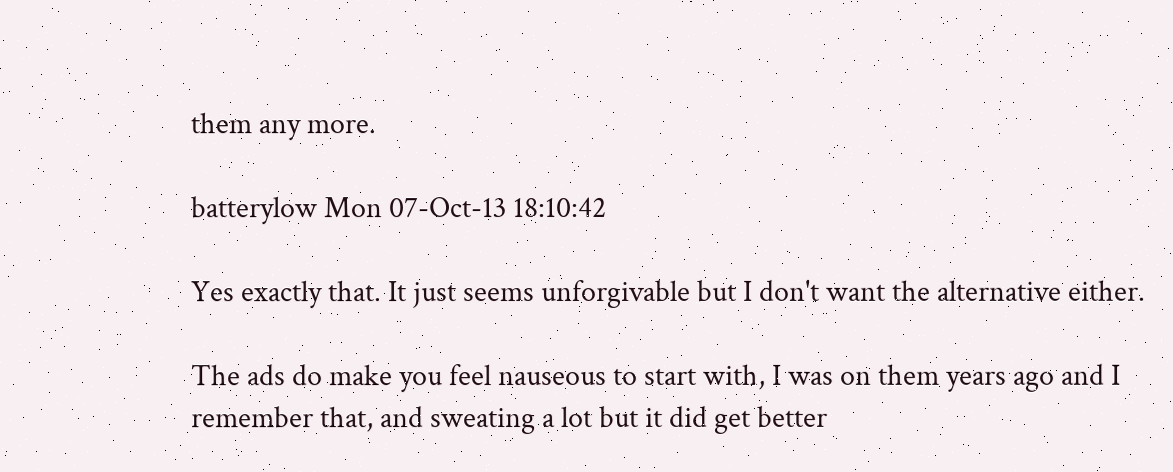them any more.

batterylow Mon 07-Oct-13 18:10:42

Yes exactly that. It just seems unforgivable but I don't want the alternative either.

The ads do make you feel nauseous to start with, I was on them years ago and I remember that, and sweating a lot but it did get better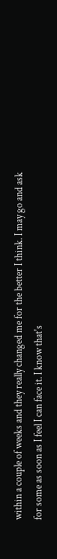within a couple of weeks and they really changed me for the better I think. I may go and ask for some as soon as I feel I can face it. I know that's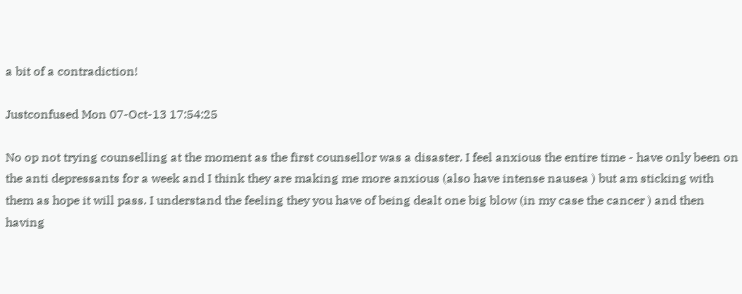a bit of a contradiction!

Justconfused Mon 07-Oct-13 17:54:25

No op not trying counselling at the moment as the first counsellor was a disaster. I feel anxious the entire time - have only been on the anti depressants for a week and I think they are making me more anxious (also have intense nausea ) but am sticking with them as hope it will pass. I understand the feeling they you have of being dealt one big blow (in my case the cancer ) and then having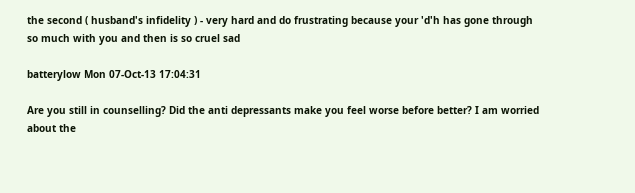the second ( husband's infidelity ) - very hard and do frustrating because your 'd'h has gone through so much with you and then is so cruel sad

batterylow Mon 07-Oct-13 17:04:31

Are you still in counselling? Did the anti depressants make you feel worse before better? I am worried about the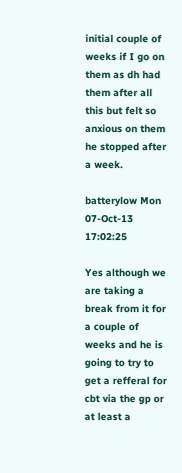initial couple of weeks if I go on them as dh had them after all this but felt so anxious on them he stopped after a week.

batterylow Mon 07-Oct-13 17:02:25

Yes although we are taking a break from it for a couple of weeks and he is going to try to get a refferal for cbt via the gp or at least a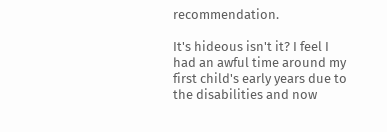recommendation.

It's hideous isn't it? I feel I had an awful time around my first child's early years due to the disabilities and now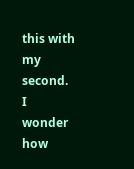this with my second. I wonder how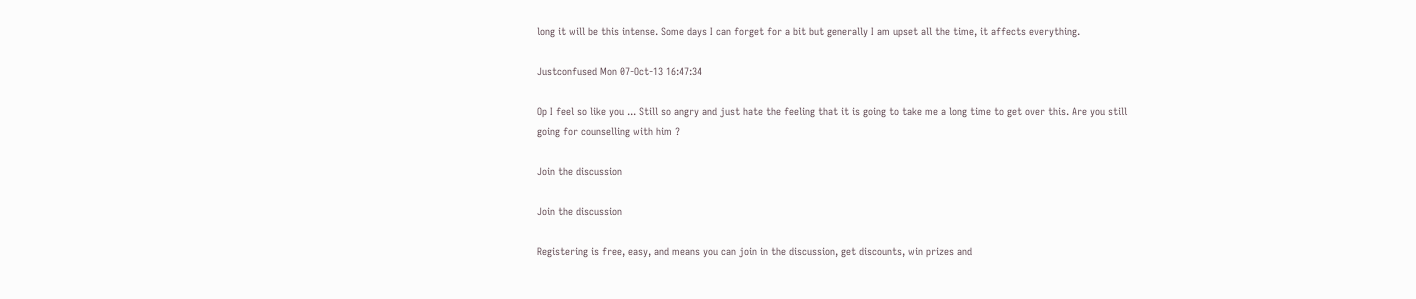long it will be this intense. Some days I can forget for a bit but generally I am upset all the time, it affects everything.

Justconfused Mon 07-Oct-13 16:47:34

Op I feel so like you ... Still so angry and just hate the feeling that it is going to take me a long time to get over this. Are you still going for counselling with him ?

Join the discussion

Join the discussion

Registering is free, easy, and means you can join in the discussion, get discounts, win prizes and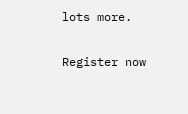lots more.

Register now